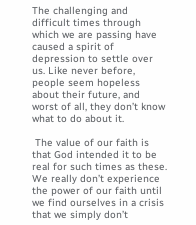The challenging and difficult times through which we are passing have caused a spirit of depression to settle over us. Like never before, people seem hopeless about their future, and worst of all, they don’t know what to do about it.

 The value of our faith is that God intended it to be real for such times as these. We really don’t experience the power of our faith until we find ourselves in a crisis that we simply don’t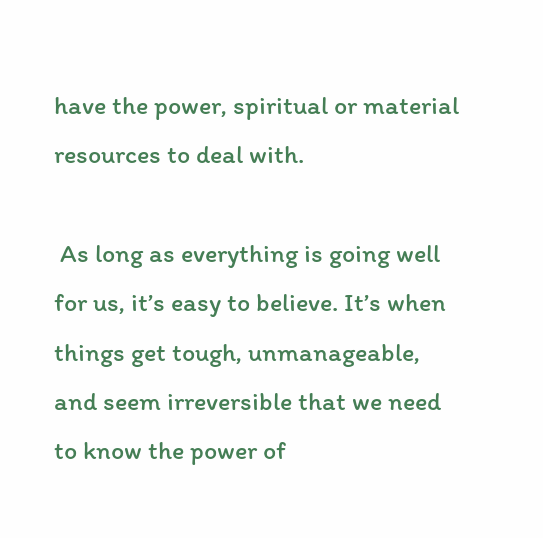have the power, spiritual or material resources to deal with.

 As long as everything is going well for us, it’s easy to believe. It’s when things get tough, unmanageable, and seem irreversible that we need to know the power of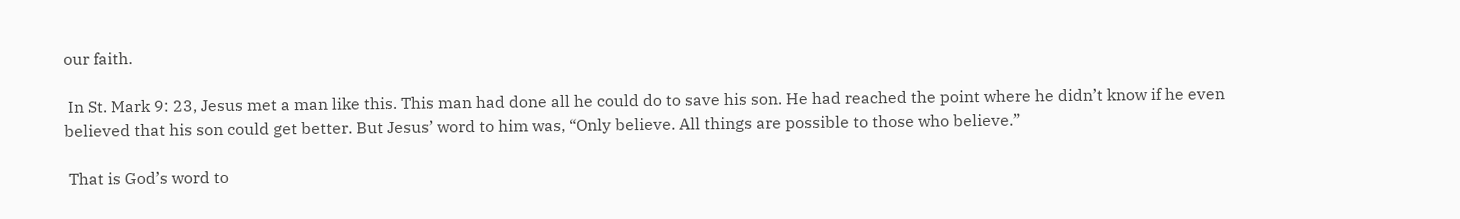our faith.

 In St. Mark 9: 23, Jesus met a man like this. This man had done all he could do to save his son. He had reached the point where he didn’t know if he even believed that his son could get better. But Jesus’ word to him was, “Only believe. All things are possible to those who believe.”

 That is God’s word to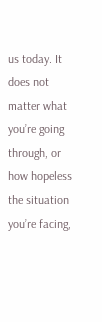us today. It does not matter what you’re going through, or how hopeless the situation you’re facing,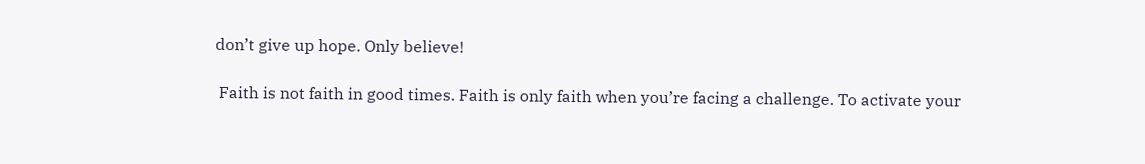don’t give up hope. Only believe!

 Faith is not faith in good times. Faith is only faith when you’re facing a challenge. To activate your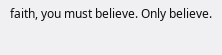faith, you must believe. Only believe.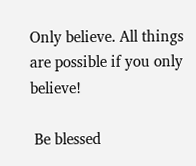Only believe. All things are possible if you only believe!

 Be blessed